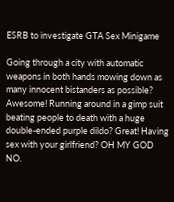ESRB to investigate GTA Sex Minigame

Going through a city with automatic weapons in both hands mowing down as many innocent bistanders as possible? Awesome! Running around in a gimp suit beating people to death with a huge double-ended purple dildo? Great! Having sex with your girlfriend? OH MY GOD NO.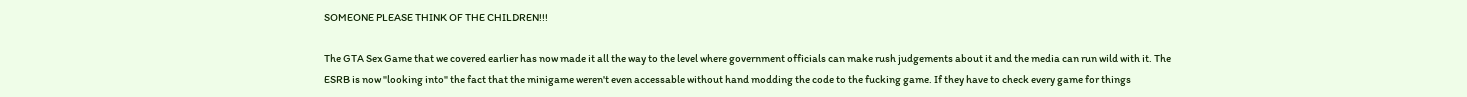SOMEONE PLEASE THINK OF THE CHILDREN!!!

The GTA Sex Game that we covered earlier has now made it all the way to the level where government officials can make rush judgements about it and the media can run wild with it. The ESRB is now "looking into" the fact that the minigame weren't even accessable without hand modding the code to the fucking game. If they have to check every game for things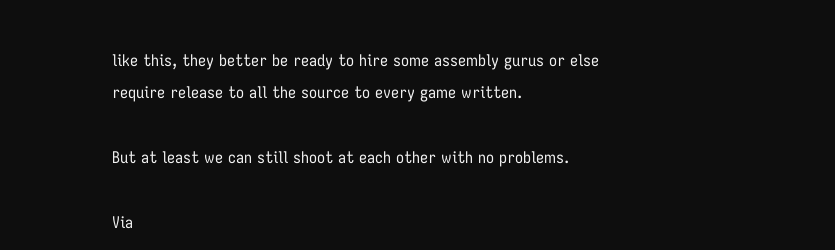like this, they better be ready to hire some assembly gurus or else require release to all the source to every game written.

But at least we can still shoot at each other with no problems.

Via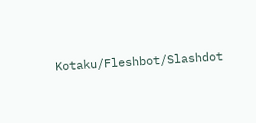Kotaku/Fleshbot/Slashdot